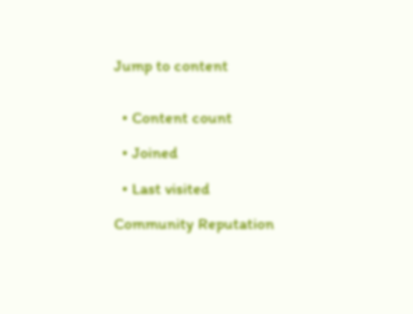Jump to content


  • Content count

  • Joined

  • Last visited

Community Reputation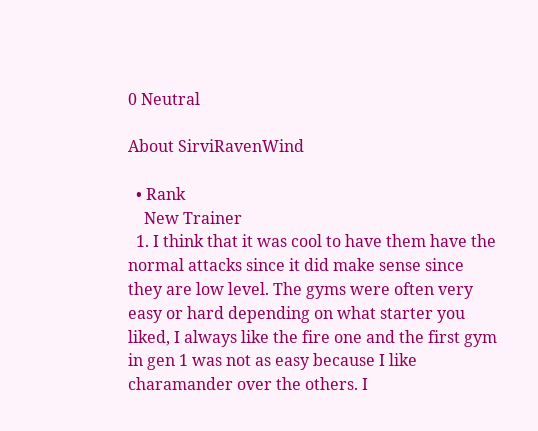0 Neutral

About SirviRavenWind

  • Rank
    New Trainer
  1. I think that it was cool to have them have the normal attacks since it did make sense since they are low level. The gyms were often very easy or hard depending on what starter you liked, I always like the fire one and the first gym in gen 1 was not as easy because I like charamander over the others. I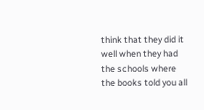think that they did it well when they had the schools where the books told you all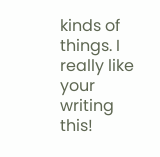kinds of things. I really like your writing this!